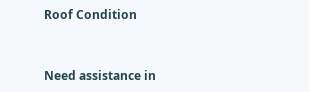Roof Condition


Need assistance in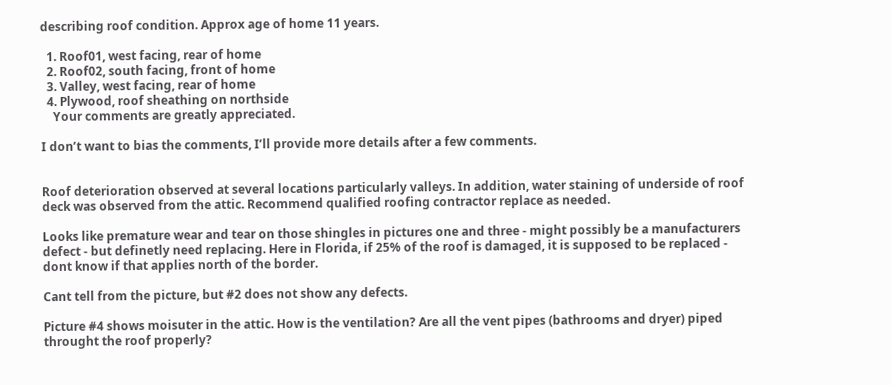describing roof condition. Approx age of home 11 years.

  1. Roof01, west facing, rear of home
  2. Roof02, south facing, front of home
  3. Valley, west facing, rear of home
  4. Plywood, roof sheathing on northside
    Your comments are greatly appreciated.

I don’t want to bias the comments, I’ll provide more details after a few comments.


Roof deterioration observed at several locations particularly valleys. In addition, water staining of underside of roof deck was observed from the attic. Recommend qualified roofing contractor replace as needed.

Looks like premature wear and tear on those shingles in pictures one and three - might possibly be a manufacturers defect - but definetly need replacing. Here in Florida, if 25% of the roof is damaged, it is supposed to be replaced - dont know if that applies north of the border.

Cant tell from the picture, but #2 does not show any defects.

Picture #4 shows moisuter in the attic. How is the ventilation? Are all the vent pipes (bathrooms and dryer) piped throught the roof properly?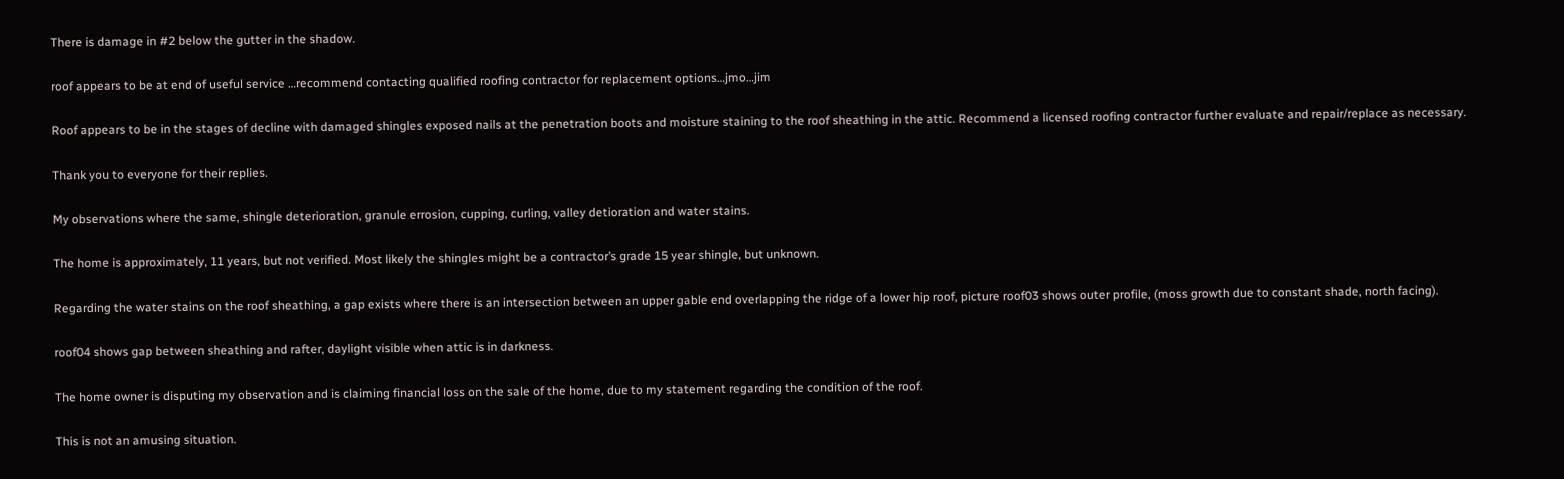There is damage in #2 below the gutter in the shadow.

roof appears to be at end of useful service …recommend contacting qualified roofing contractor for replacement options…jmo…jim

Roof appears to be in the stages of decline with damaged shingles exposed nails at the penetration boots and moisture staining to the roof sheathing in the attic. Recommend a licensed roofing contractor further evaluate and repair/replace as necessary.

Thank you to everyone for their replies.

My observations where the same, shingle deterioration, granule errosion, cupping, curling, valley detioration and water stains.

The home is approximately, 11 years, but not verified. Most likely the shingles might be a contractor’s grade 15 year shingle, but unknown.

Regarding the water stains on the roof sheathing, a gap exists where there is an intersection between an upper gable end overlapping the ridge of a lower hip roof, picture roof03 shows outer profile, (moss growth due to constant shade, north facing).

roof04 shows gap between sheathing and rafter, daylight visible when attic is in darkness.

The home owner is disputing my observation and is claiming financial loss on the sale of the home, due to my statement regarding the condition of the roof.

This is not an amusing situation.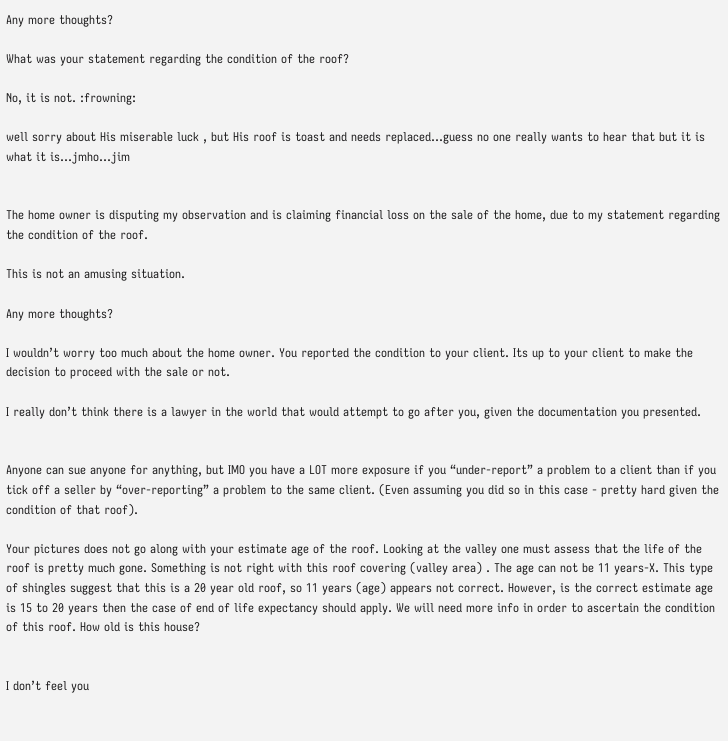Any more thoughts?

What was your statement regarding the condition of the roof?

No, it is not. :frowning:

well sorry about His miserable luck , but His roof is toast and needs replaced…guess no one really wants to hear that but it is what it is…jmho…jim


The home owner is disputing my observation and is claiming financial loss on the sale of the home, due to my statement regarding the condition of the roof.

This is not an amusing situation.

Any more thoughts?

I wouldn’t worry too much about the home owner. You reported the condition to your client. Its up to your client to make the decision to proceed with the sale or not.

I really don’t think there is a lawyer in the world that would attempt to go after you, given the documentation you presented.


Anyone can sue anyone for anything, but IMO you have a LOT more exposure if you “under-report” a problem to a client than if you tick off a seller by “over-reporting” a problem to the same client. (Even assuming you did so in this case - pretty hard given the condition of that roof).

Your pictures does not go along with your estimate age of the roof. Looking at the valley one must assess that the life of the roof is pretty much gone. Something is not right with this roof covering (valley area) . The age can not be 11 years-X. This type of shingles suggest that this is a 20 year old roof, so 11 years (age) appears not correct. However, is the correct estimate age is 15 to 20 years then the case of end of life expectancy should apply. We will need more info in order to ascertain the condition of this roof. How old is this house?


I don’t feel you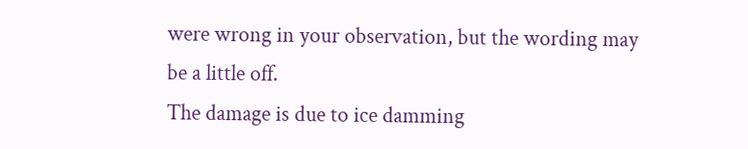were wrong in your observation, but the wording may be a little off.
The damage is due to ice damming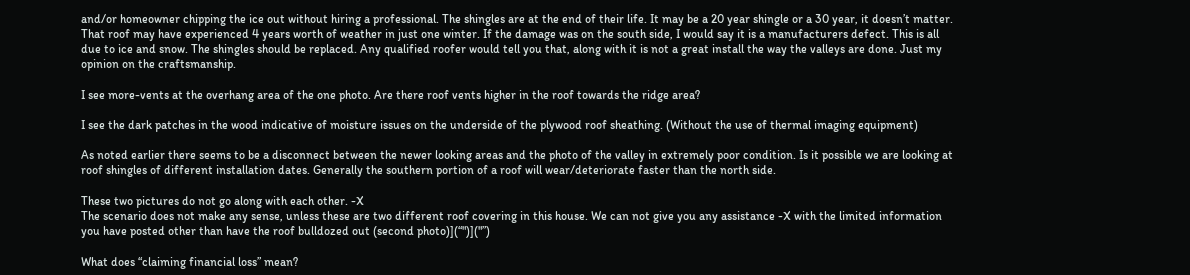and/or homeowner chipping the ice out without hiring a professional. The shingles are at the end of their life. It may be a 20 year shingle or a 30 year, it doesn’t matter. That roof may have experienced 4 years worth of weather in just one winter. If the damage was on the south side, I would say it is a manufacturers defect. This is all due to ice and snow. The shingles should be replaced. Any qualified roofer would tell you that, along with it is not a great install the way the valleys are done. Just my opinion on the craftsmanship.

I see more-vents at the overhang area of the one photo. Are there roof vents higher in the roof towards the ridge area?

I see the dark patches in the wood indicative of moisture issues on the underside of the plywood roof sheathing. (Without the use of thermal imaging equipment)

As noted earlier there seems to be a disconnect between the newer looking areas and the photo of the valley in extremely poor condition. Is it possible we are looking at roof shingles of different installation dates. Generally the southern portion of a roof will wear/deteriorate faster than the north side.

These two pictures do not go along with each other. -X
The scenario does not make any sense, unless these are two different roof covering in this house. We can not give you any assistance -X with the limited information you have posted other than have the roof bulldozed out (second photo)](“")]("”)

What does “claiming financial loss” mean?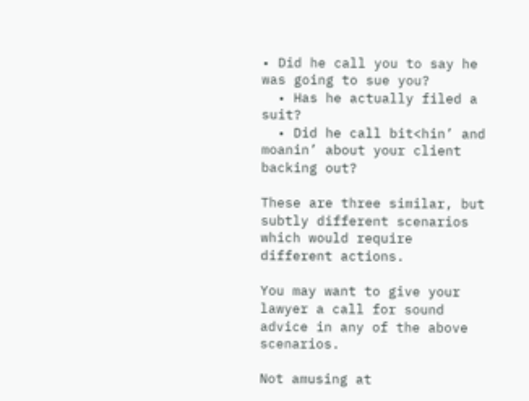• Did he call you to say he was going to sue you?
  • Has he actually filed a suit?
  • Did he call bit<hin’ and moanin’ about your client backing out?

These are three similar, but subtly different scenarios which would require different actions.

You may want to give your lawyer a call for sound advice in any of the above scenarios.

Not amusing at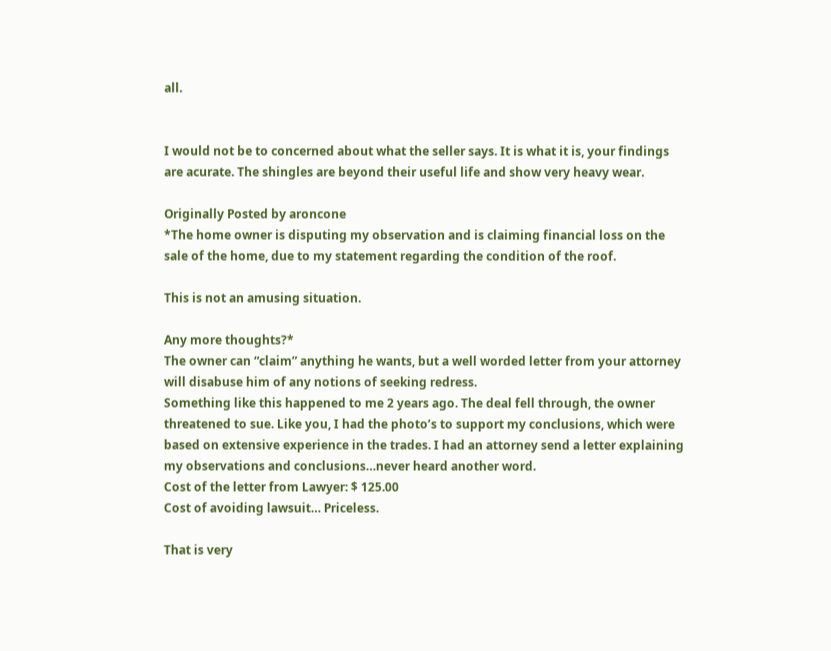all.


I would not be to concerned about what the seller says. It is what it is, your findings are acurate. The shingles are beyond their useful life and show very heavy wear.

Originally Posted by aroncone
*The home owner is disputing my observation and is claiming financial loss on the sale of the home, due to my statement regarding the condition of the roof.

This is not an amusing situation.

Any more thoughts?*
The owner can “claim” anything he wants, but a well worded letter from your attorney will disabuse him of any notions of seeking redress.
Something like this happened to me 2 years ago. The deal fell through, the owner threatened to sue. Like you, I had the photo’s to support my conclusions, which were based on extensive experience in the trades. I had an attorney send a letter explaining my observations and conclusions…never heard another word.
Cost of the letter from Lawyer: $ 125.00
Cost of avoiding lawsuit… Priceless.

That is very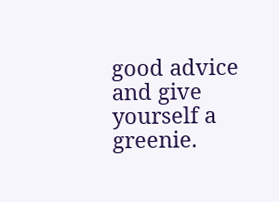good advice and give yourself a greenie.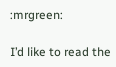:mrgreen:

I’d like to read the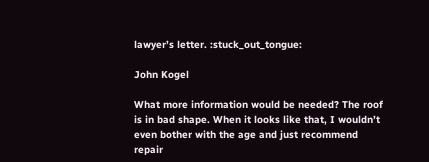lawyer’s letter. :stuck_out_tongue:

John Kogel

What more information would be needed? The roof is in bad shape. When it looks like that, I wouldn’t even bother with the age and just recommend repair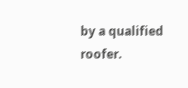by a qualified roofer.